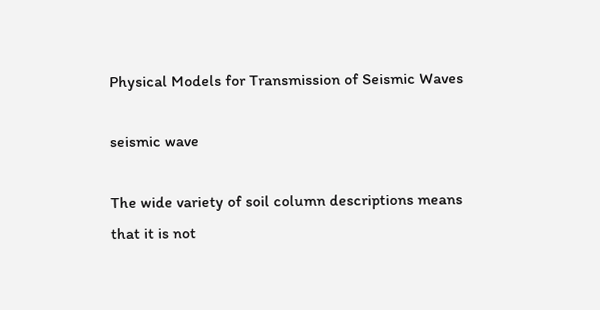Physical Models for Transmission of Seismic Waves

seismic wave

The wide variety of soil column descriptions means that it is not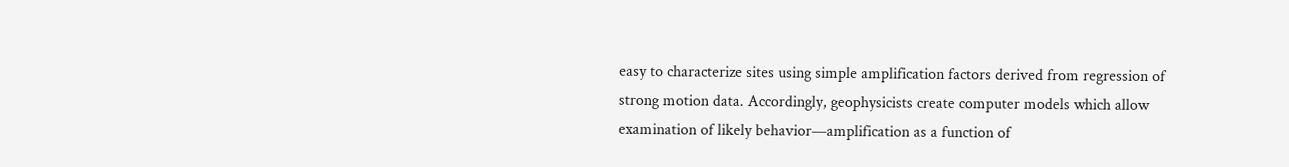easy to characterize sites using simple amplification factors derived from regression of strong motion data. Accordingly, geophysicists create computer models which allow examination of likely behavior—amplification as a function of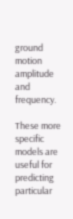ground motion amplitude and frequency.

These more specific models are useful for predicting particular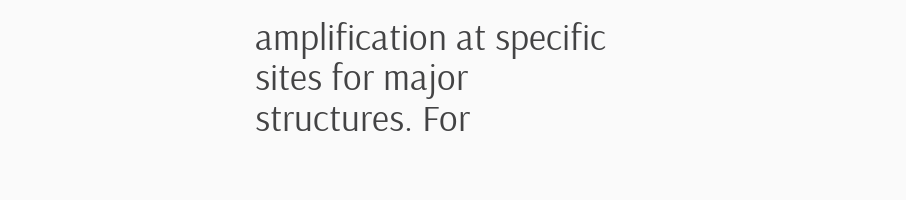amplification at specific sites for major structures. For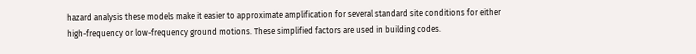hazard analysis these models make it easier to approximate amplification for several standard site conditions for either high-frequency or low-frequency ground motions. These simplified factors are used in building codes.